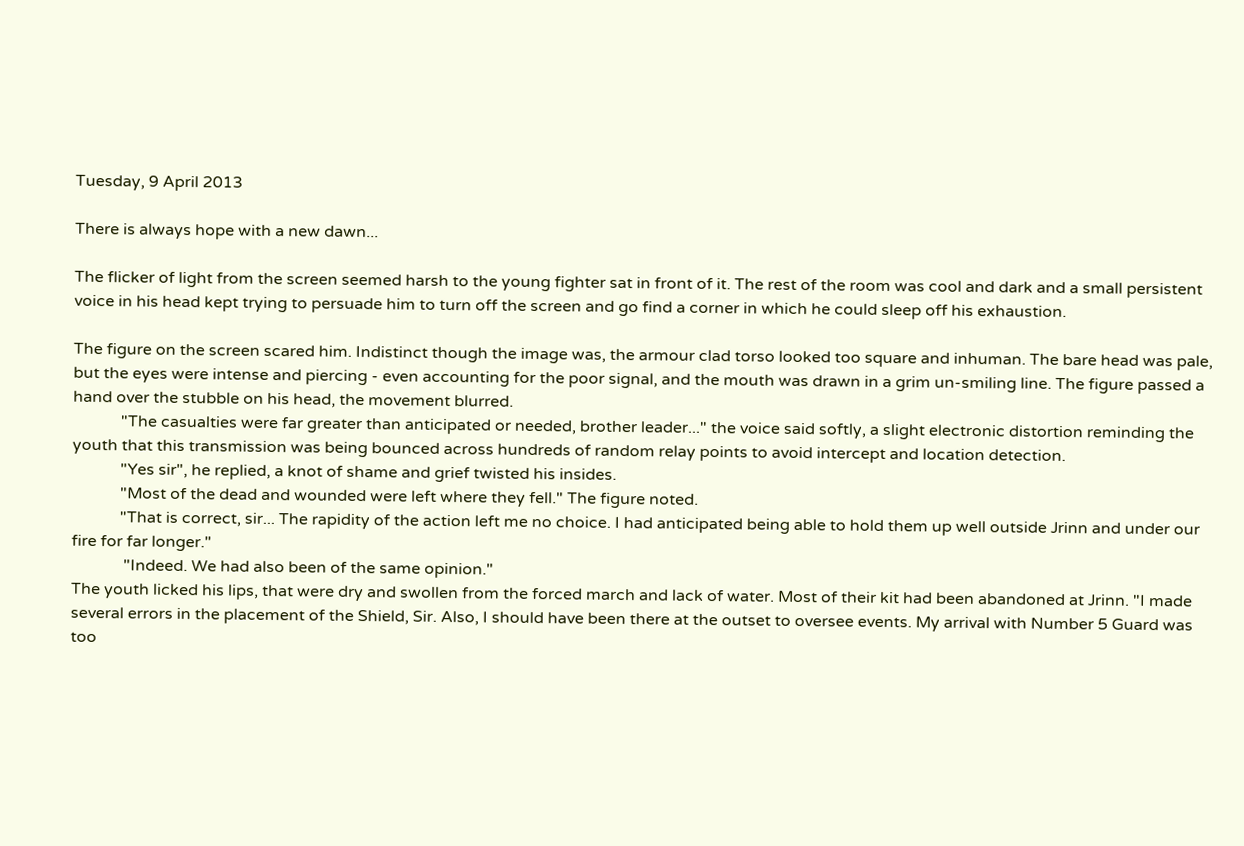Tuesday, 9 April 2013

There is always hope with a new dawn...

The flicker of light from the screen seemed harsh to the young fighter sat in front of it. The rest of the room was cool and dark and a small persistent voice in his head kept trying to persuade him to turn off the screen and go find a corner in which he could sleep off his exhaustion.

The figure on the screen scared him. Indistinct though the image was, the armour clad torso looked too square and inhuman. The bare head was pale, but the eyes were intense and piercing - even accounting for the poor signal, and the mouth was drawn in a grim un-smiling line. The figure passed a hand over the stubble on his head, the movement blurred.
            "The casualties were far greater than anticipated or needed, brother leader..." the voice said softly, a slight electronic distortion reminding the youth that this transmission was being bounced across hundreds of random relay points to avoid intercept and location detection.
            "Yes sir", he replied, a knot of shame and grief twisted his insides.
            "Most of the dead and wounded were left where they fell." The figure noted.
            "That is correct, sir... The rapidity of the action left me no choice. I had anticipated being able to hold them up well outside Jrinn and under our fire for far longer."
             "Indeed. We had also been of the same opinion."
The youth licked his lips, that were dry and swollen from the forced march and lack of water. Most of their kit had been abandoned at Jrinn. "I made several errors in the placement of the Shield, Sir. Also, I should have been there at the outset to oversee events. My arrival with Number 5 Guard was too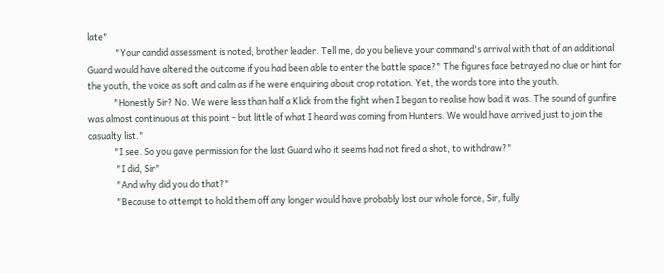late"
              "Your candid assessment is noted, brother leader. Tell me, do you believe your command's arrival with that of an additional Guard would have altered the outcome if you had been able to enter the battle space?" The figures face betrayed no clue or hint for the youth, the voice as soft and calm as if he were enquiring about crop rotation. Yet, the words tore into the youth.
             "Honestly Sir? No. We were less than half a Klick from the fight when I began to realise how bad it was. The sound of gunfire was almost continuous at this point - but little of what I heard was coming from Hunters. We would have arrived just to join the casualty list."
             "I see. So you gave permission for the last Guard who it seems had not fired a shot, to withdraw?"
              "I did, Sir"
              "And why did you do that?"
              "Because to attempt to hold them off any longer would have probably lost our whole force, Sir, fully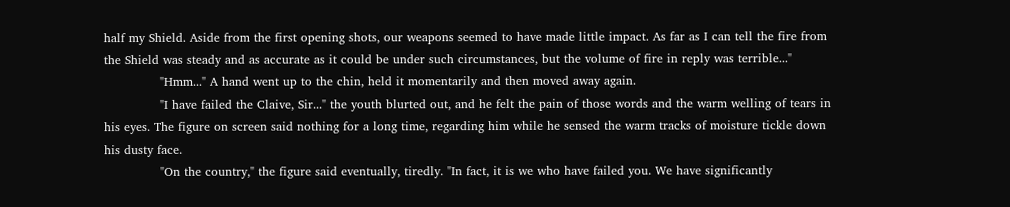half my Shield. Aside from the first opening shots, our weapons seemed to have made little impact. As far as I can tell the fire from the Shield was steady and as accurate as it could be under such circumstances, but the volume of fire in reply was terrible..."
              "Hmm..." A hand went up to the chin, held it momentarily and then moved away again.
              "I have failed the Claive, Sir..." the youth blurted out, and he felt the pain of those words and the warm welling of tears in his eyes. The figure on screen said nothing for a long time, regarding him while he sensed the warm tracks of moisture tickle down his dusty face.
              "On the country," the figure said eventually, tiredly. "In fact, it is we who have failed you. We have significantly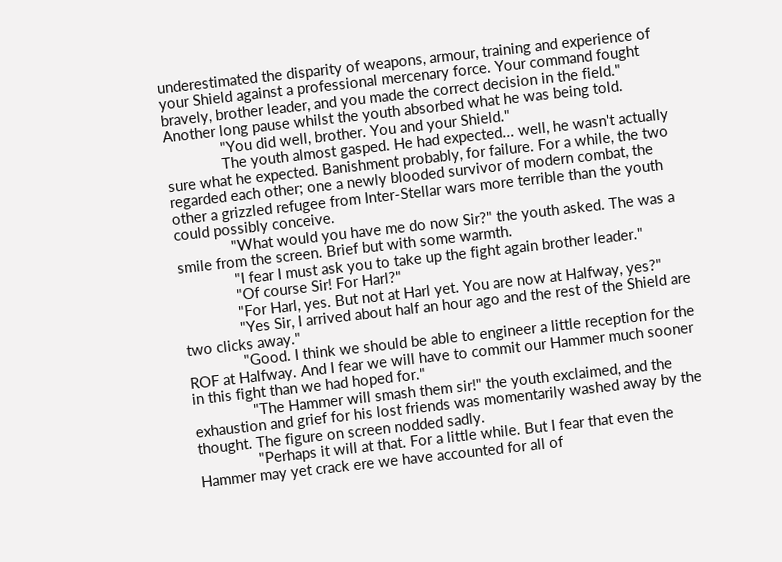underestimated the disparity of weapons, armour, training and experience of your Shield against a professional mercenary force. Your command fought bravely, brother leader, and you made the correct decision in the field." Another long pause whilst the youth absorbed what he was being told.
              "You did well, brother. You and your Shield."
              The youth almost gasped. He had expected... well, he wasn't actually sure what he expected. Banishment probably, for failure. For a while, the two regarded each other; one a newly blooded survivor of modern combat, the other a grizzled refugee from Inter-Stellar wars more terrible than the youth could possibly conceive.
              "What would you have me do now Sir?" the youth asked. The was a smile from the screen. Brief but with some warmth.
              "I fear I must ask you to take up the fight again brother leader."
              "Of course Sir! For Harl?"
              "For Harl, yes. But not at Harl yet. You are now at Halfway, yes?"
              "Yes Sir, I arrived about half an hour ago and the rest of the Shield are two clicks away."
              "Good. I think we should be able to engineer a little reception for the ROF at Halfway. And I fear we will have to commit our Hammer much sooner in this fight than we had hoped for."
               "The Hammer will smash them sir!" the youth exclaimed, and the exhaustion and grief for his lost friends was momentarily washed away by the thought. The figure on screen nodded sadly.
               "Perhaps it will at that. For a little while. But I fear that even the Hammer may yet crack ere we have accounted for all of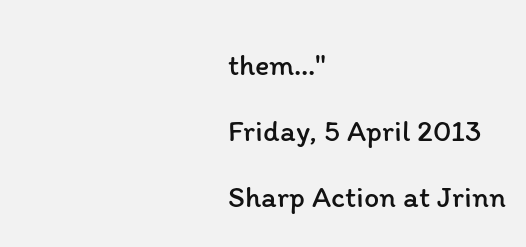them..."

Friday, 5 April 2013

Sharp Action at Jrinn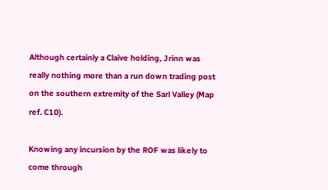Although certainly a Claive holding, Jrinn was really nothing more than a run down trading post on the southern extremity of the Sarl Valley (Map ref. C10).

Knowing any incursion by the ROF was likely to come through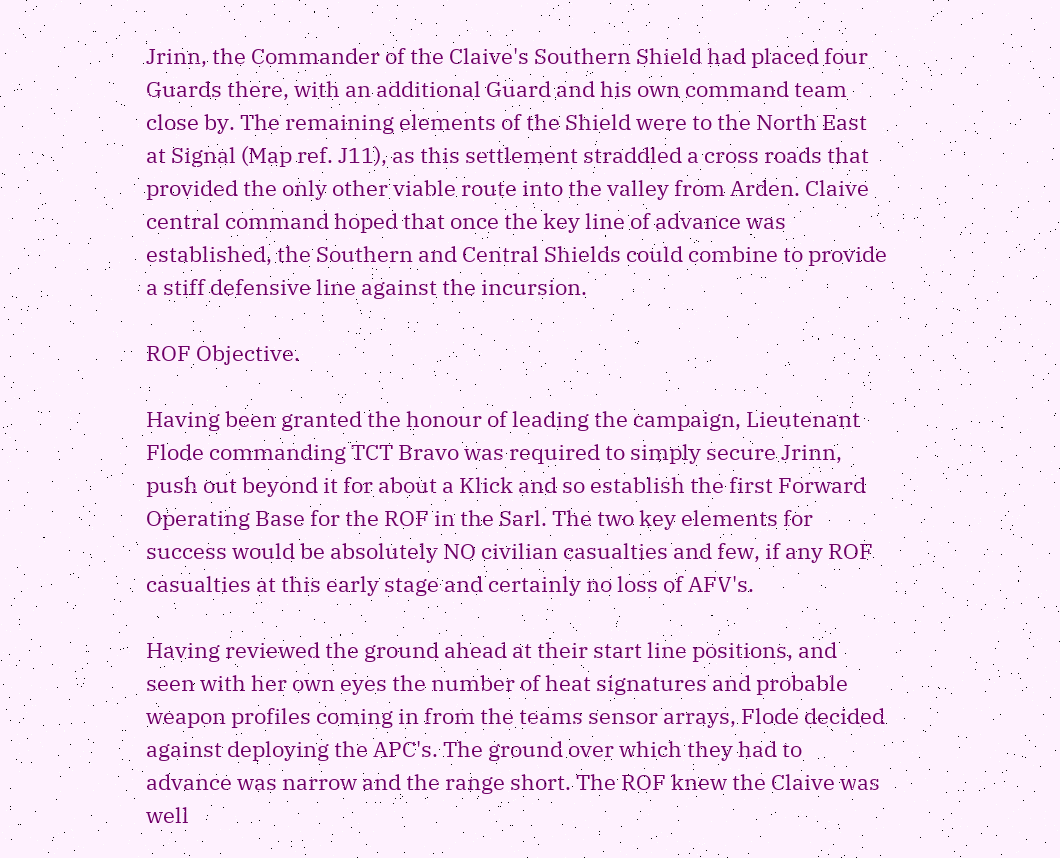Jrinn, the Commander of the Claive's Southern Shield had placed four Guards there, with an additional Guard and his own command team close by. The remaining elements of the Shield were to the North East at Signal (Map ref. J11), as this settlement straddled a cross roads that provided the only other viable route into the valley from Arden. Claive central command hoped that once the key line of advance was established, the Southern and Central Shields could combine to provide a stiff defensive line against the incursion.

ROF Objective.

Having been granted the honour of leading the campaign, Lieutenant Flode commanding TCT Bravo was required to simply secure Jrinn, push out beyond it for about a Klick and so establish the first Forward Operating Base for the ROF in the Sarl. The two key elements for success would be absolutely NO civilian casualties and few, if any ROF casualties at this early stage and certainly no loss of AFV's.

Having reviewed the ground ahead at their start line positions, and seen with her own eyes the number of heat signatures and probable weapon profiles coming in from the teams sensor arrays, Flode decided against deploying the APC's. The ground over which they had to advance was narrow and the range short. The ROF knew the Claive was well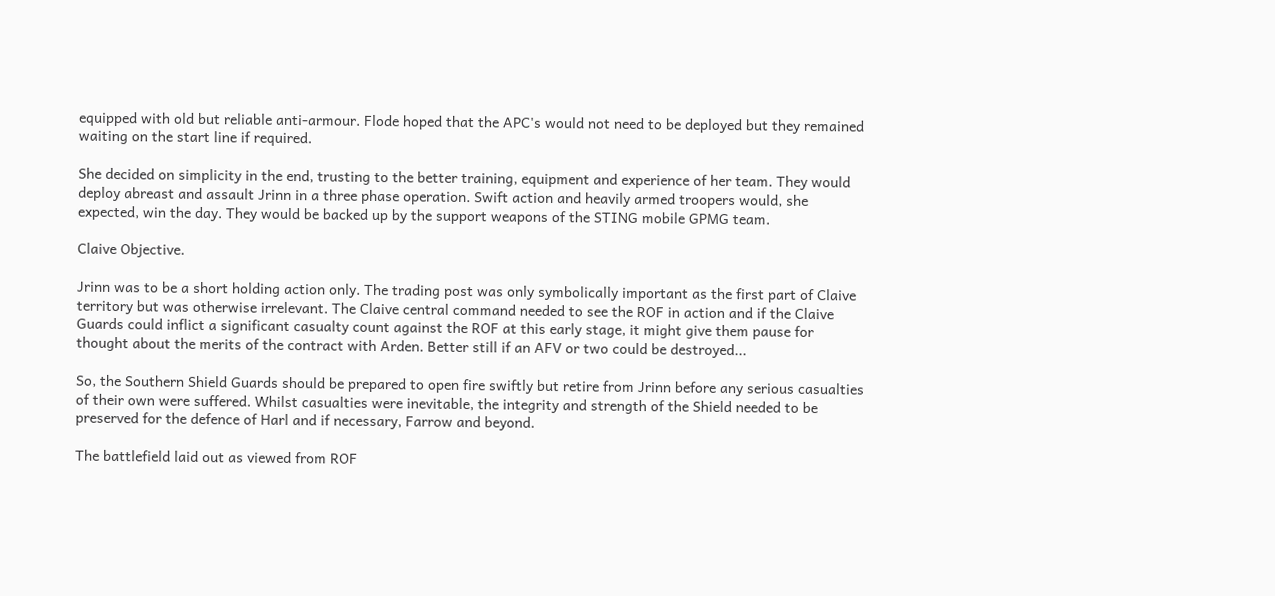equipped with old but reliable anti-armour. Flode hoped that the APC's would not need to be deployed but they remained waiting on the start line if required.

She decided on simplicity in the end, trusting to the better training, equipment and experience of her team. They would deploy abreast and assault Jrinn in a three phase operation. Swift action and heavily armed troopers would, she expected, win the day. They would be backed up by the support weapons of the STING mobile GPMG team.

Claive Objective.

Jrinn was to be a short holding action only. The trading post was only symbolically important as the first part of Claive territory but was otherwise irrelevant. The Claive central command needed to see the ROF in action and if the Claive Guards could inflict a significant casualty count against the ROF at this early stage, it might give them pause for thought about the merits of the contract with Arden. Better still if an AFV or two could be destroyed...

So, the Southern Shield Guards should be prepared to open fire swiftly but retire from Jrinn before any serious casualties of their own were suffered. Whilst casualties were inevitable, the integrity and strength of the Shield needed to be preserved for the defence of Harl and if necessary, Farrow and beyond.

The battlefield laid out as viewed from ROF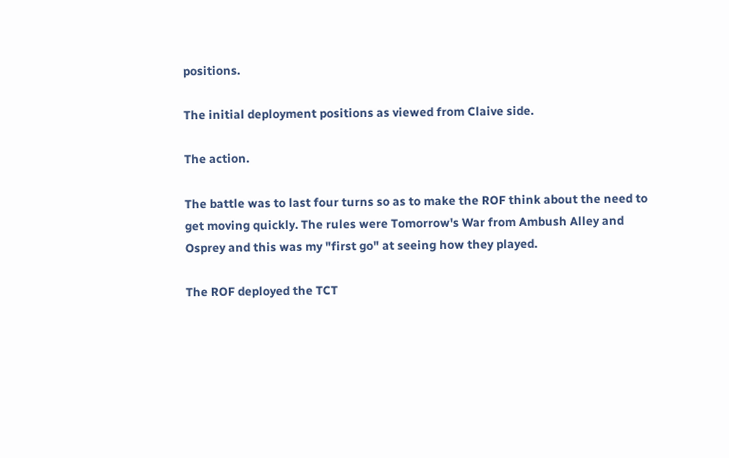positions.

The initial deployment positions as viewed from Claive side.

The action.

The battle was to last four turns so as to make the ROF think about the need to get moving quickly. The rules were Tomorrow's War from Ambush Alley and Osprey and this was my "first go" at seeing how they played.

The ROF deployed the TCT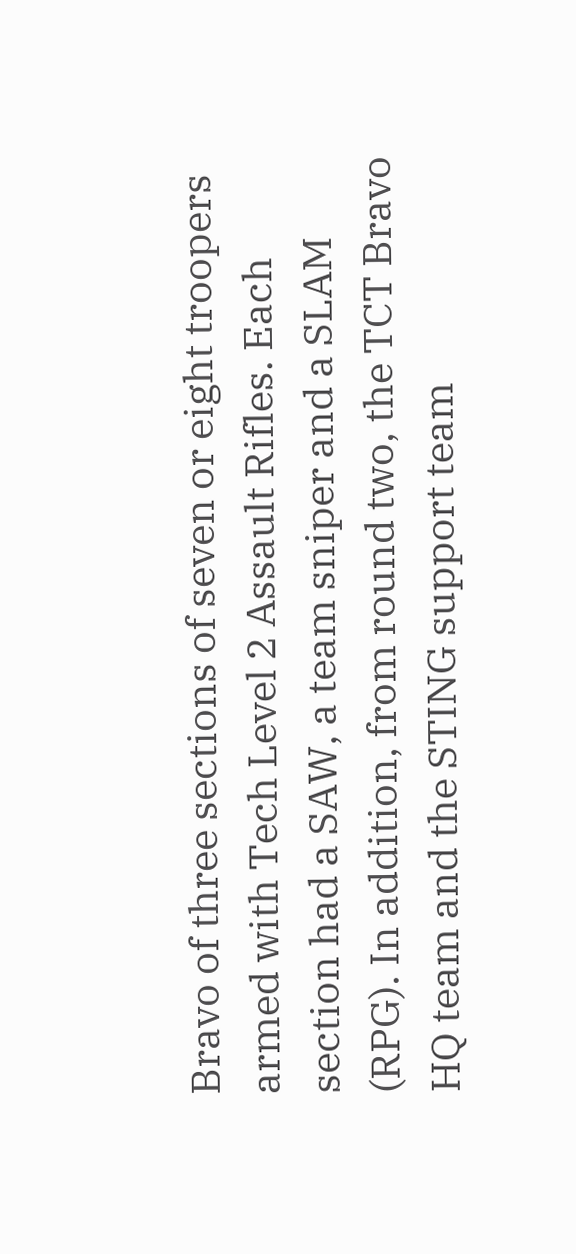Bravo of three sections of seven or eight troopers armed with Tech Level 2 Assault Rifles. Each section had a SAW, a team sniper and a SLAM (RPG). In addition, from round two, the TCT Bravo HQ team and the STING support team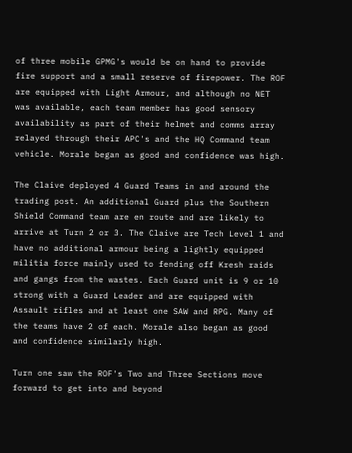of three mobile GPMG's would be on hand to provide fire support and a small reserve of firepower. The ROF are equipped with Light Armour, and although no NET was available, each team member has good sensory availability as part of their helmet and comms array relayed through their APC's and the HQ Command team vehicle. Morale began as good and confidence was high.

The Claive deployed 4 Guard Teams in and around the trading post. An additional Guard plus the Southern Shield Command team are en route and are likely to arrive at Turn 2 or 3. The Claive are Tech Level 1 and have no additional armour being a lightly equipped militia force mainly used to fending off Kresh raids and gangs from the wastes. Each Guard unit is 9 or 10 strong with a Guard Leader and are equipped with Assault rifles and at least one SAW and RPG. Many of the teams have 2 of each. Morale also began as good and confidence similarly high.

Turn one saw the ROF's Two and Three Sections move forward to get into and beyond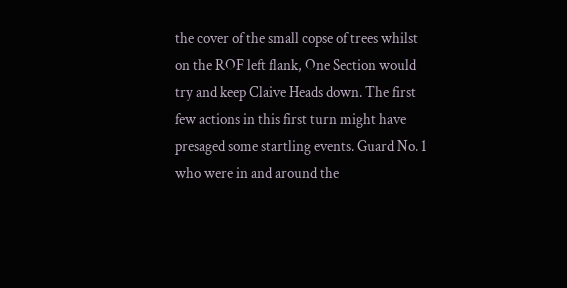the cover of the small copse of trees whilst on the ROF left flank, One Section would try and keep Claive Heads down. The first few actions in this first turn might have presaged some startling events. Guard No. 1 who were in and around the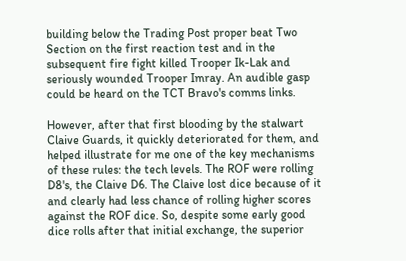building below the Trading Post proper beat Two Section on the first reaction test and in the subsequent fire fight killed Trooper Ik-Lak and seriously wounded Trooper Imray. An audible gasp could be heard on the TCT Bravo's comms links.

However, after that first blooding by the stalwart Claive Guards, it quickly deteriorated for them, and helped illustrate for me one of the key mechanisms of these rules: the tech levels. The ROF were rolling D8's, the Claive D6. The Claive lost dice because of it and clearly had less chance of rolling higher scores against the ROF dice. So, despite some early good dice rolls after that initial exchange, the superior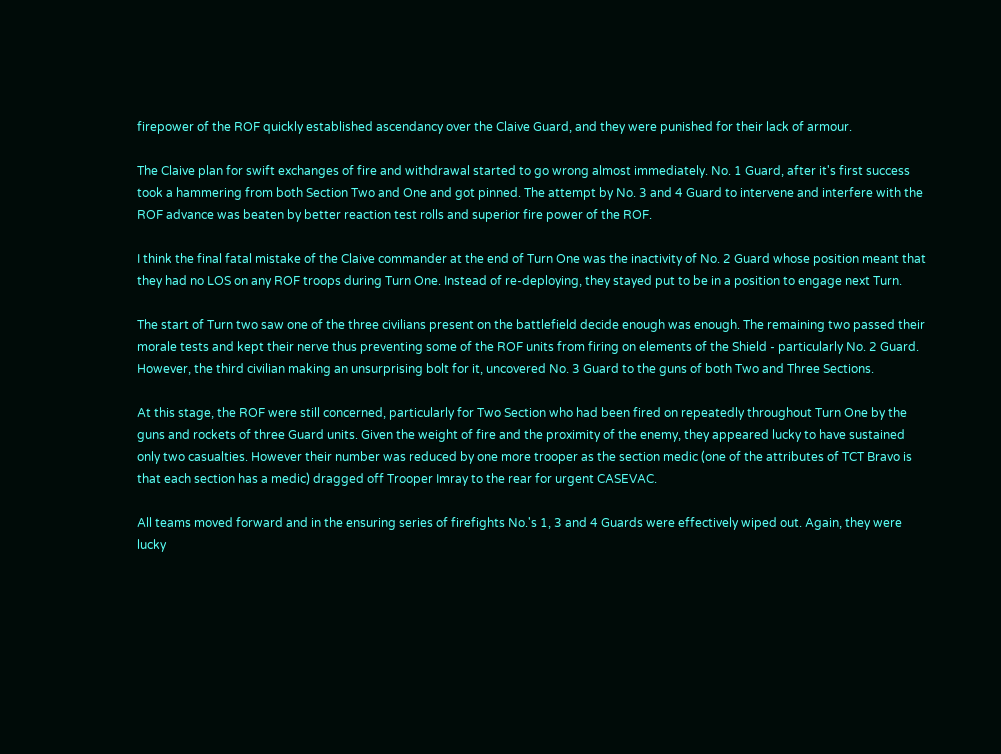firepower of the ROF quickly established ascendancy over the Claive Guard, and they were punished for their lack of armour.

The Claive plan for swift exchanges of fire and withdrawal started to go wrong almost immediately. No. 1 Guard, after it's first success took a hammering from both Section Two and One and got pinned. The attempt by No. 3 and 4 Guard to intervene and interfere with the ROF advance was beaten by better reaction test rolls and superior fire power of the ROF.

I think the final fatal mistake of the Claive commander at the end of Turn One was the inactivity of No. 2 Guard whose position meant that they had no LOS on any ROF troops during Turn One. Instead of re-deploying, they stayed put to be in a position to engage next Turn.

The start of Turn two saw one of the three civilians present on the battlefield decide enough was enough. The remaining two passed their morale tests and kept their nerve thus preventing some of the ROF units from firing on elements of the Shield - particularly No. 2 Guard. However, the third civilian making an unsurprising bolt for it, uncovered No. 3 Guard to the guns of both Two and Three Sections.

At this stage, the ROF were still concerned, particularly for Two Section who had been fired on repeatedly throughout Turn One by the guns and rockets of three Guard units. Given the weight of fire and the proximity of the enemy, they appeared lucky to have sustained only two casualties. However their number was reduced by one more trooper as the section medic (one of the attributes of TCT Bravo is that each section has a medic) dragged off Trooper Imray to the rear for urgent CASEVAC.

All teams moved forward and in the ensuring series of firefights No.'s 1, 3 and 4 Guards were effectively wiped out. Again, they were lucky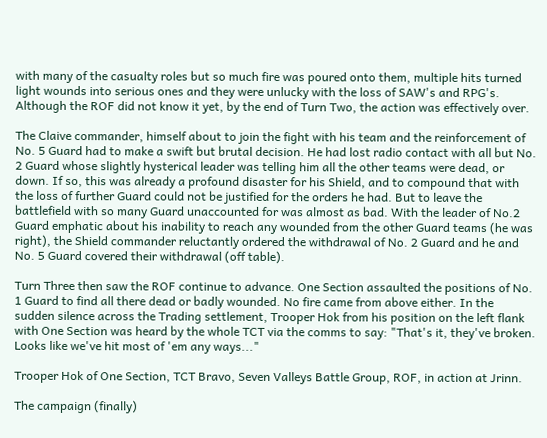with many of the casualty roles but so much fire was poured onto them, multiple hits turned light wounds into serious ones and they were unlucky with the loss of SAW's and RPG's. Although the ROF did not know it yet, by the end of Turn Two, the action was effectively over.

The Claive commander, himself about to join the fight with his team and the reinforcement of No. 5 Guard had to make a swift but brutal decision. He had lost radio contact with all but No. 2 Guard whose slightly hysterical leader was telling him all the other teams were dead, or down. If so, this was already a profound disaster for his Shield, and to compound that with the loss of further Guard could not be justified for the orders he had. But to leave the battlefield with so many Guard unaccounted for was almost as bad. With the leader of No.2 Guard emphatic about his inability to reach any wounded from the other Guard teams (he was right), the Shield commander reluctantly ordered the withdrawal of No. 2 Guard and he and No. 5 Guard covered their withdrawal (off table).

Turn Three then saw the ROF continue to advance. One Section assaulted the positions of No. 1 Guard to find all there dead or badly wounded. No fire came from above either. In the sudden silence across the Trading settlement, Trooper Hok from his position on the left flank with One Section was heard by the whole TCT via the comms to say: "That's it, they've broken. Looks like we've hit most of 'em any ways..."

Trooper Hok of One Section, TCT Bravo, Seven Valleys Battle Group, ROF, in action at Jrinn.

The campaign (finally)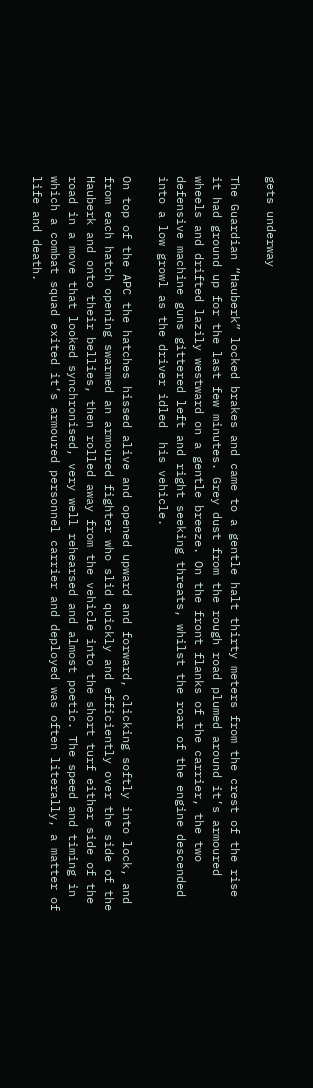gets underway

The Guardian “Hauberk” locked brakes and came to a gentle halt thirty meters from the crest of the rise it had ground up for the last few minutes. Grey dust from the rough road plumed around it’s armoured wheels and drifted lazily westward on a gentle breeze. On the front flanks of the carrier, the two defensive machine guns gittered left and right seeking threats, whilst the roar of the engine descended into a low growl as the driver idled  his vehicle.

On top of the APC the hatches hissed alive and opened upward and forward, clicking softly into lock, and from each hatch opening swarmed an armoured fighter who slid quickly and efficiently over the side of the Hauberk and onto their bellies, then rolled away from the vehicle into the short turf either side of the road in a move that looked synchronised, very well rehearsed and almost poetic. The speed and timing in which a combat squad exited it’s armoured personnel carrier and deployed was often literally, a matter of life and death.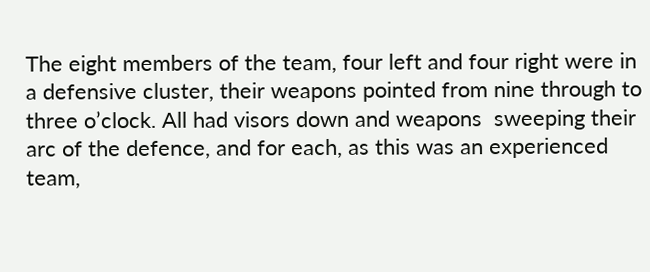The eight members of the team, four left and four right were in a defensive cluster, their weapons pointed from nine through to three o’clock. All had visors down and weapons  sweeping their arc of the defence, and for each, as this was an experienced team,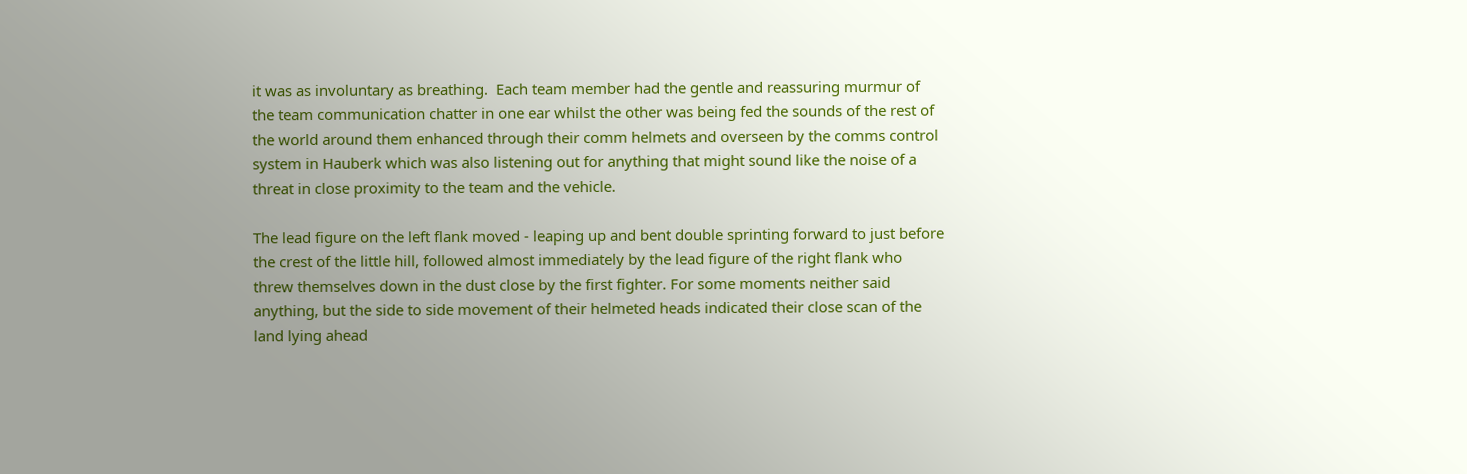it was as involuntary as breathing.  Each team member had the gentle and reassuring murmur of the team communication chatter in one ear whilst the other was being fed the sounds of the rest of the world around them enhanced through their comm helmets and overseen by the comms control system in Hauberk which was also listening out for anything that might sound like the noise of a threat in close proximity to the team and the vehicle.

The lead figure on the left flank moved - leaping up and bent double sprinting forward to just before the crest of the little hill, followed almost immediately by the lead figure of the right flank who threw themselves down in the dust close by the first fighter. For some moments neither said anything, but the side to side movement of their helmeted heads indicated their close scan of the land lying ahead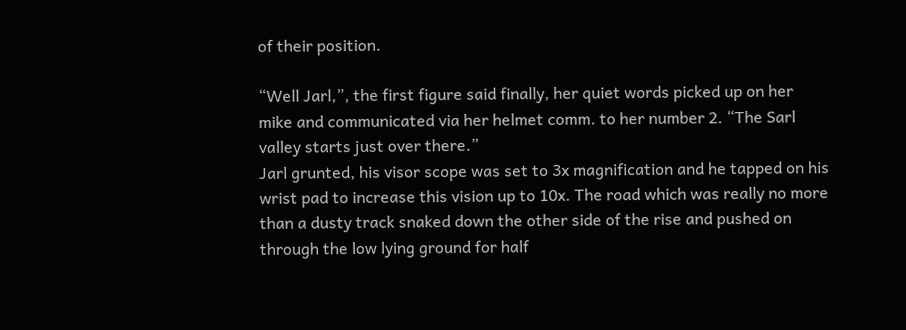of their position.

“Well Jarl,”, the first figure said finally, her quiet words picked up on her mike and communicated via her helmet comm. to her number 2. “The Sarl valley starts just over there.”
Jarl grunted, his visor scope was set to 3x magnification and he tapped on his wrist pad to increase this vision up to 10x. The road which was really no more than a dusty track snaked down the other side of the rise and pushed on through the low lying ground for half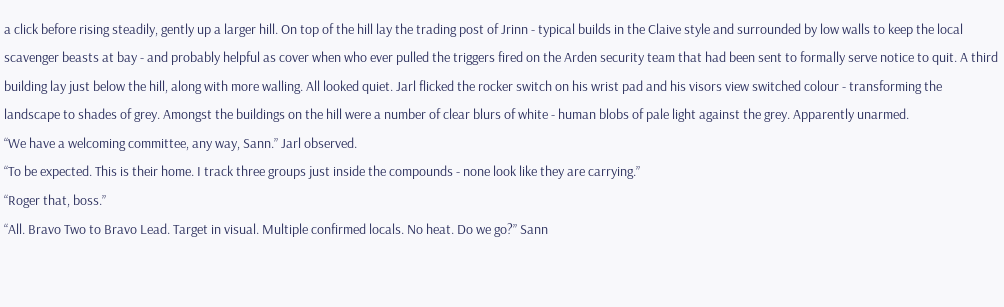a click before rising steadily, gently up a larger hill. On top of the hill lay the trading post of Jrinn - typical builds in the Claive style and surrounded by low walls to keep the local scavenger beasts at bay - and probably helpful as cover when who ever pulled the triggers fired on the Arden security team that had been sent to formally serve notice to quit. A third building lay just below the hill, along with more walling. All looked quiet. Jarl flicked the rocker switch on his wrist pad and his visors view switched colour - transforming the landscape to shades of grey. Amongst the buildings on the hill were a number of clear blurs of white - human blobs of pale light against the grey. Apparently unarmed.
“We have a welcoming committee, any way, Sann.” Jarl observed.
“To be expected. This is their home. I track three groups just inside the compounds - none look like they are carrying.”
“Roger that, boss.”
“All. Bravo Two to Bravo Lead. Target in visual. Multiple confirmed locals. No heat. Do we go?” Sann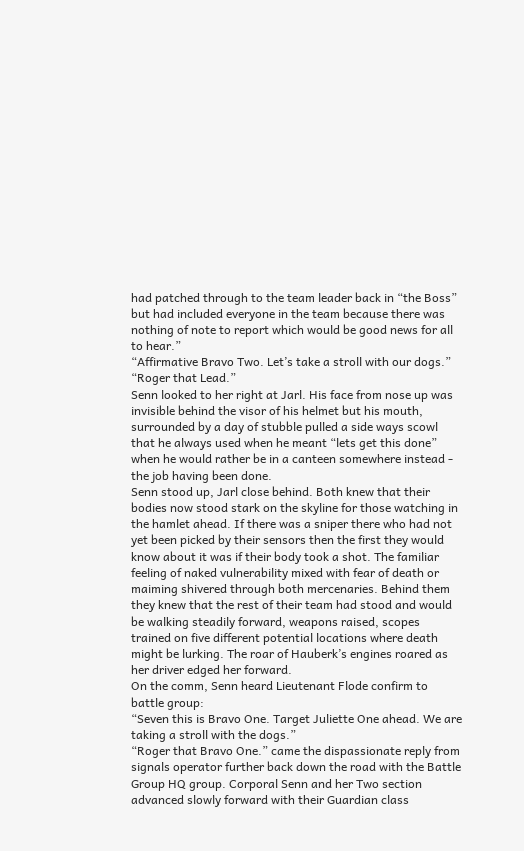had patched through to the team leader back in “the Boss” but had included everyone in the team because there was nothing of note to report which would be good news for all to hear.”
“Affirmative Bravo Two. Let’s take a stroll with our dogs.”
“Roger that Lead.”
Senn looked to her right at Jarl. His face from nose up was invisible behind the visor of his helmet but his mouth, surrounded by a day of stubble pulled a side ways scowl that he always used when he meant “lets get this done” when he would rather be in a canteen somewhere instead - the job having been done.
Senn stood up, Jarl close behind. Both knew that their bodies now stood stark on the skyline for those watching in the hamlet ahead. If there was a sniper there who had not yet been picked by their sensors then the first they would know about it was if their body took a shot. The familiar feeling of naked vulnerability mixed with fear of death or maiming shivered through both mercenaries. Behind them they knew that the rest of their team had stood and would be walking steadily forward, weapons raised, scopes trained on five different potential locations where death might be lurking. The roar of Hauberk’s engines roared as her driver edged her forward.
On the comm, Senn heard Lieutenant Flode confirm to battle group:
“Seven this is Bravo One. Target Juliette One ahead. We are taking a stroll with the dogs.”
“Roger that Bravo One.” came the dispassionate reply from signals operator further back down the road with the Battle Group HQ group. Corporal Senn and her Two section advanced slowly forward with their Guardian class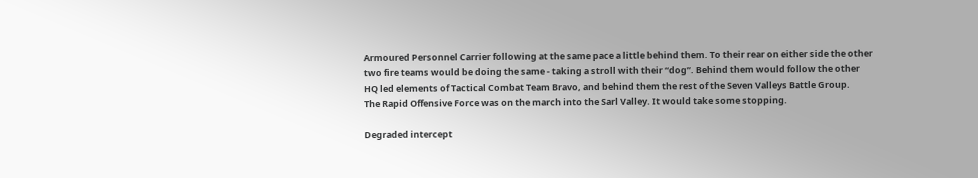Armoured Personnel Carrier following at the same pace a little behind them. To their rear on either side the other two fire teams would be doing the same - taking a stroll with their “dog”. Behind them would follow the other HQ led elements of Tactical Combat Team Bravo, and behind them the rest of the Seven Valleys Battle Group.
The Rapid Offensive Force was on the march into the Sarl Valley. It would take some stopping.

Degraded intercept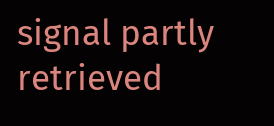signal partly retrieved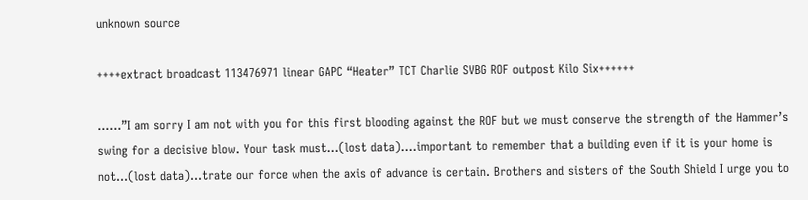unknown source

++++extract broadcast 113476971 linear GAPC “Heater” TCT Charlie SVBG ROF outpost Kilo Six++++++

......”I am sorry I am not with you for this first blooding against the ROF but we must conserve the strength of the Hammer’s swing for a decisive blow. Your task must...(lost data)....important to remember that a building even if it is your home is not...(lost data)...trate our force when the axis of advance is certain. Brothers and sisters of the South Shield I urge you to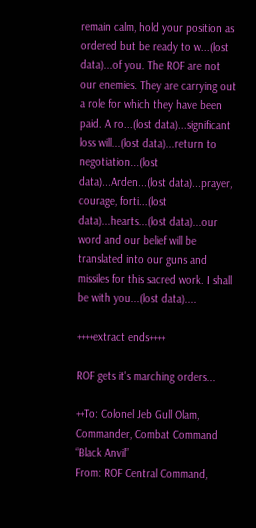remain calm, hold your position as ordered but be ready to w...(lost data)...of you. The ROF are not our enemies. They are carrying out a role for which they have been paid. A ro...(lost data)...significant loss will...(lost data)...return to negotiation...(lost data)...Arden...(lost data)...prayer, courage, forti...(lost data)...hearts...(lost data)...our word and our belief will be translated into our guns and missiles for this sacred work. I shall be with you...(lost data)....

++++extract ends++++

ROF gets it's marching orders...

++To: Colonel Jeb Gull Olam, Commander, Combat Command “Black Anvil”
From: ROF Central Command,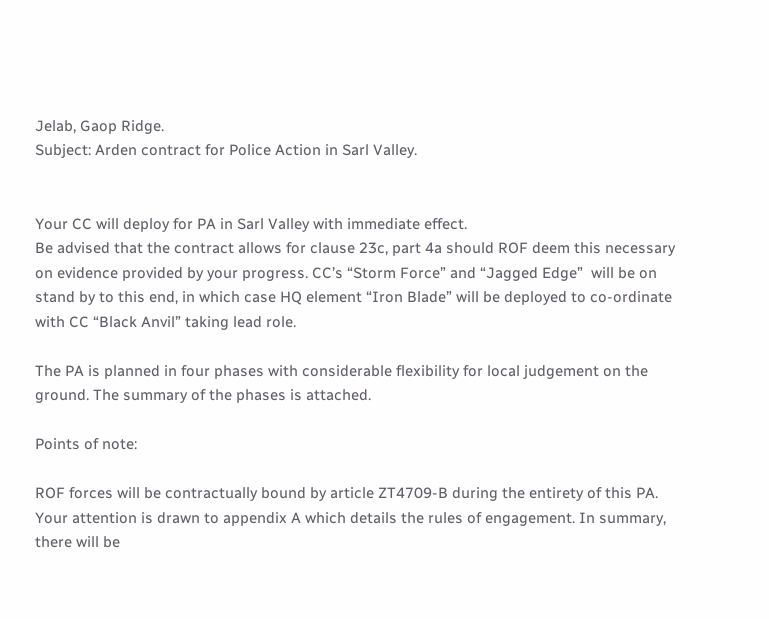Jelab, Gaop Ridge.
Subject: Arden contract for Police Action in Sarl Valley.


Your CC will deploy for PA in Sarl Valley with immediate effect.
Be advised that the contract allows for clause 23c, part 4a should ROF deem this necessary on evidence provided by your progress. CC’s “Storm Force” and “Jagged Edge”  will be on stand by to this end, in which case HQ element “Iron Blade” will be deployed to co-ordinate with CC “Black Anvil” taking lead role.

The PA is planned in four phases with considerable flexibility for local judgement on the ground. The summary of the phases is attached.

Points of note:

ROF forces will be contractually bound by article ZT4709-B during the entirety of this PA. Your attention is drawn to appendix A which details the rules of engagement. In summary, there will be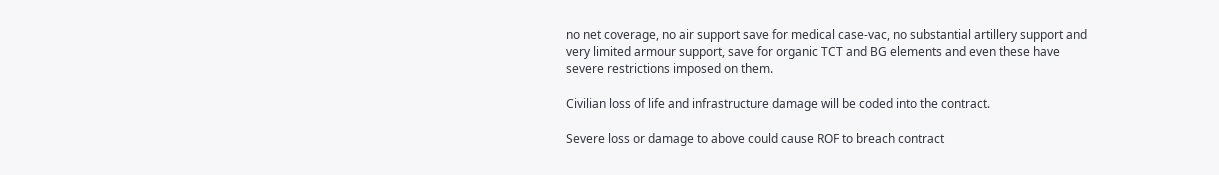no net coverage, no air support save for medical case-vac, no substantial artillery support and very limited armour support, save for organic TCT and BG elements and even these have severe restrictions imposed on them.

Civilian loss of life and infrastructure damage will be coded into the contract.

Severe loss or damage to above could cause ROF to breach contract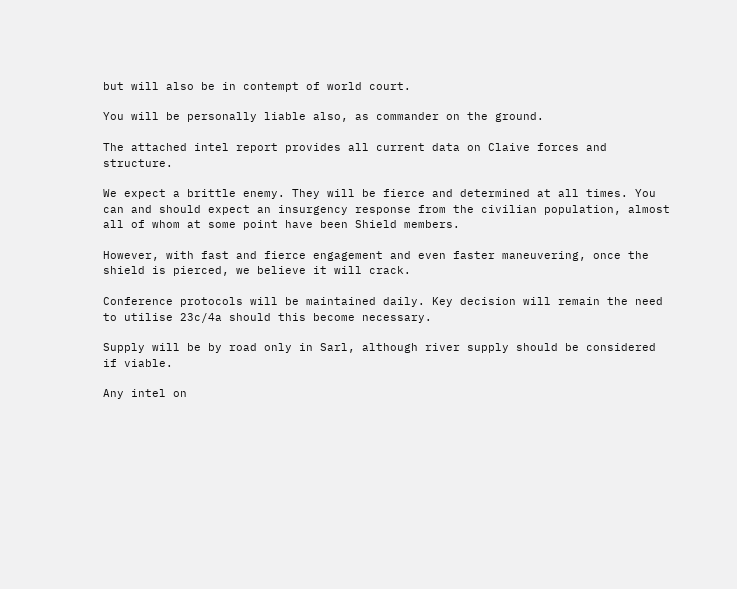but will also be in contempt of world court.

You will be personally liable also, as commander on the ground.

The attached intel report provides all current data on Claive forces and structure.

We expect a brittle enemy. They will be fierce and determined at all times. You can and should expect an insurgency response from the civilian population, almost all of whom at some point have been Shield members.

However, with fast and fierce engagement and even faster maneuvering, once the shield is pierced, we believe it will crack.

Conference protocols will be maintained daily. Key decision will remain the need to utilise 23c/4a should this become necessary.

Supply will be by road only in Sarl, although river supply should be considered if viable.

Any intel on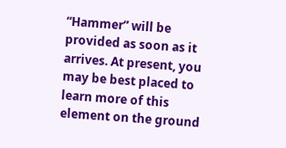“Hammer” will be provided as soon as it arrives. At present, you may be best placed to learn more of this element on the ground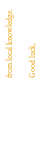from local knowledge.

Good luck,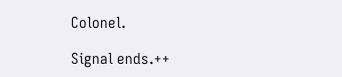Colonel.

Signal ends.++